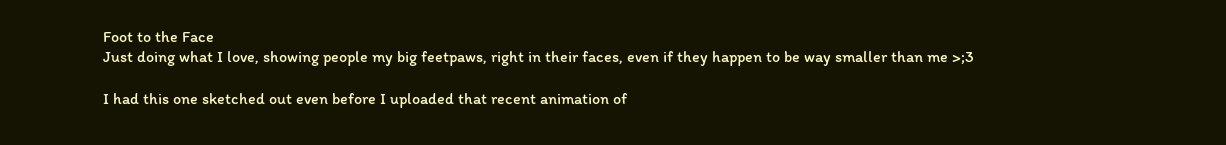Foot to the Face
Just doing what I love, showing people my big feetpaws, right in their faces, even if they happen to be way smaller than me >;3

I had this one sketched out even before I uploaded that recent animation of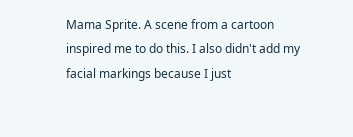Mama Sprite. A scene from a cartoon inspired me to do this. I also didn't add my facial markings because I just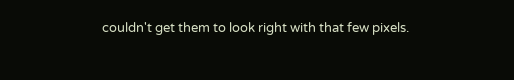couldn't get them to look right with that few pixels.